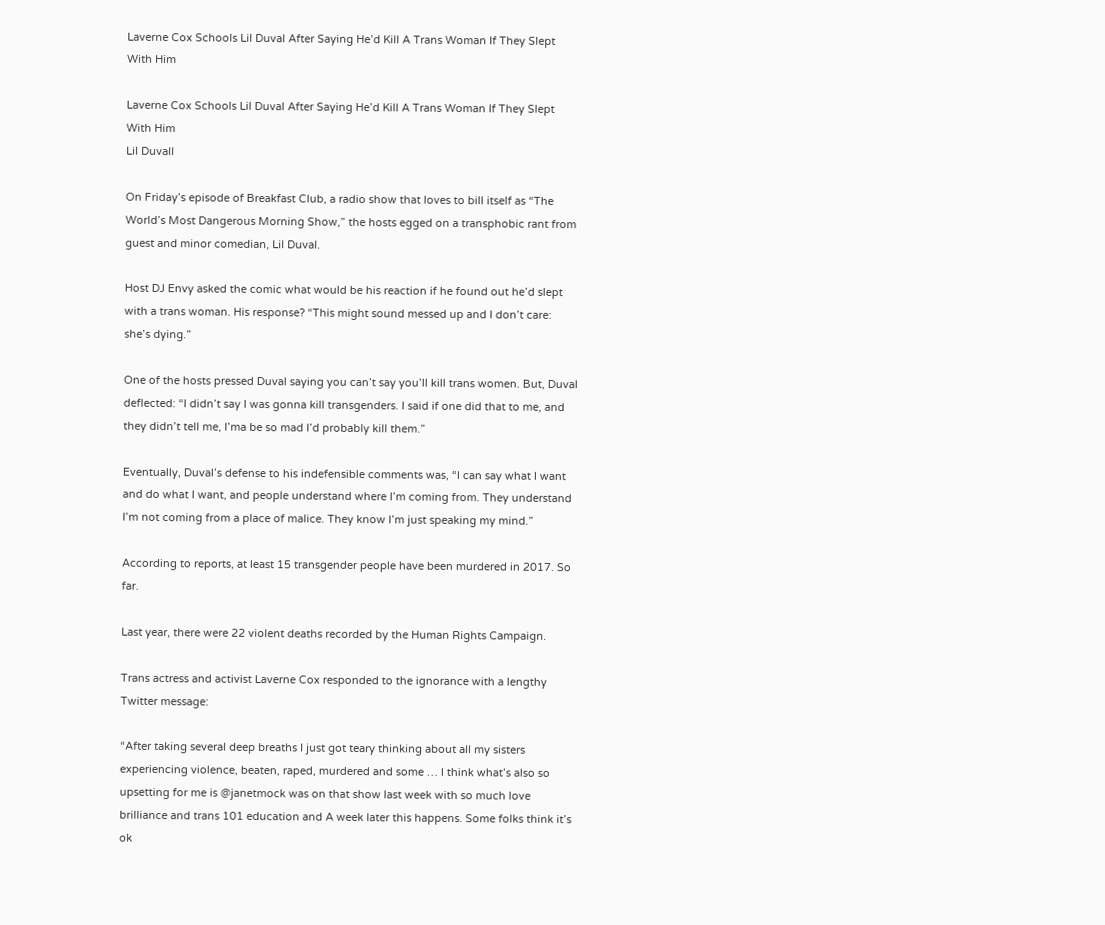Laverne Cox Schools Lil Duval After Saying He’d Kill A Trans Woman If They Slept With Him

Laverne Cox Schools Lil Duval After Saying He’d Kill A Trans Woman If They Slept With Him
Lil Duvall

On Friday’s episode of Breakfast Club, a radio show that loves to bill itself as “The World’s Most Dangerous Morning Show,” the hosts egged on a transphobic rant from guest and minor comedian, Lil Duval.

Host DJ Envy asked the comic what would be his reaction if he found out he’d slept with a trans woman. His response? “This might sound messed up and I don’t care: she’s dying.”

One of the hosts pressed Duval saying you can’t say you’ll kill trans women. But, Duval deflected: “I didn’t say I was gonna kill transgenders. I said if one did that to me, and they didn’t tell me, I’ma be so mad I’d probably kill them.”

Eventually, Duval’s defense to his indefensible comments was, “I can say what I want and do what I want, and people understand where I’m coming from. They understand I’m not coming from a place of malice. They know I’m just speaking my mind.”

According to reports, at least 15 transgender people have been murdered in 2017. So far.

Last year, there were 22 violent deaths recorded by the Human Rights Campaign.

Trans actress and activist Laverne Cox responded to the ignorance with a lengthy Twitter message:

“After taking several deep breaths I just got teary thinking about all my sisters experiencing violence, beaten, raped, murdered and some … I think what’s also so upsetting for me is @janetmock was on that show last week with so much love brilliance and trans 101 education and A week later this happens. Some folks think it’s ok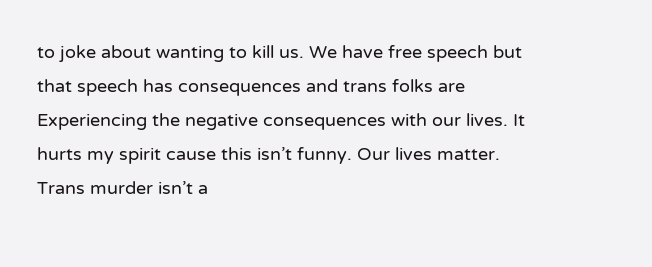to joke about wanting to kill us. We have free speech but that speech has consequences and trans folks are Experiencing the negative consequences with our lives. It hurts my spirit cause this isn’t funny. Our lives matter. Trans murder isn’t a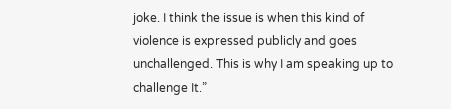joke. I think the issue is when this kind of violence is expressed publicly and goes unchallenged. This is why I am speaking up to challenge It.”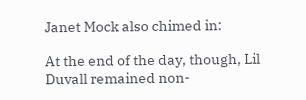Janet Mock also chimed in:

At the end of the day, though, Lil Duvall remained non-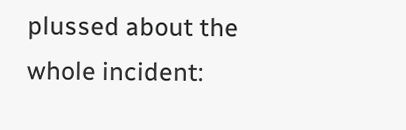plussed about the whole incident: